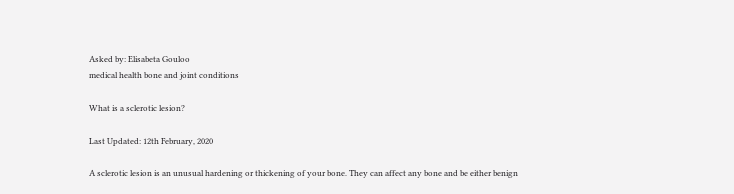Asked by: Elisabeta Gouloo
medical health bone and joint conditions

What is a sclerotic lesion?

Last Updated: 12th February, 2020

A sclerotic lesion is an unusual hardening or thickening of your bone. They can affect any bone and be either benign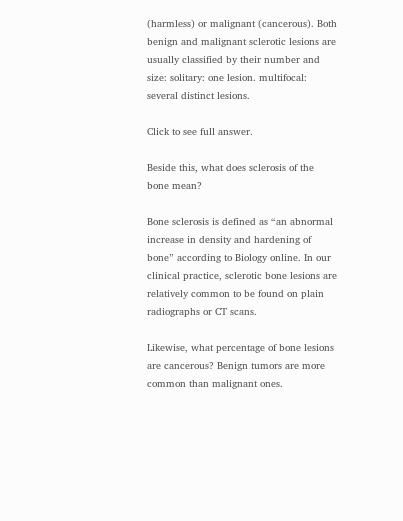(harmless) or malignant (cancerous). Both benign and malignant sclerotic lesions are usually classified by their number and size: solitary: one lesion. multifocal: several distinct lesions.

Click to see full answer.

Beside this, what does sclerosis of the bone mean?

Bone sclerosis is defined as “an abnormal increase in density and hardening of bone” according to Biology online. In our clinical practice, sclerotic bone lesions are relatively common to be found on plain radiographs or CT scans.

Likewise, what percentage of bone lesions are cancerous? Benign tumors are more common than malignant ones.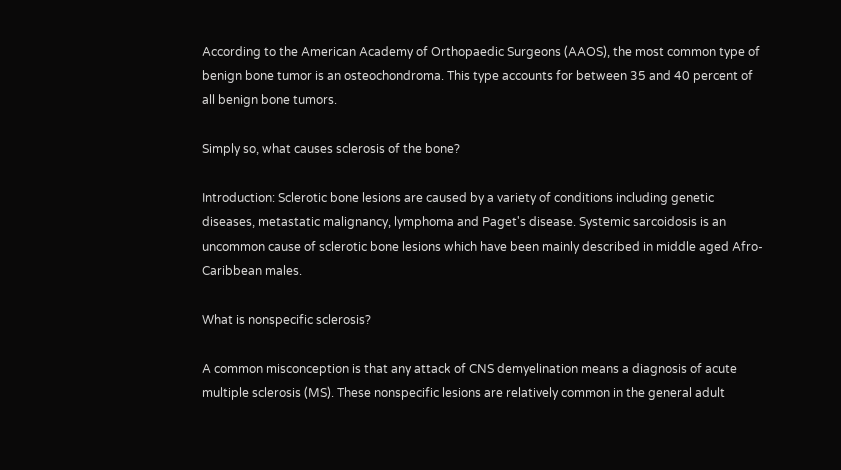According to the American Academy of Orthopaedic Surgeons (AAOS), the most common type of benign bone tumor is an osteochondroma. This type accounts for between 35 and 40 percent of all benign bone tumors.

Simply so, what causes sclerosis of the bone?

Introduction: Sclerotic bone lesions are caused by a variety of conditions including genetic diseases, metastatic malignancy, lymphoma and Paget's disease. Systemic sarcoidosis is an uncommon cause of sclerotic bone lesions which have been mainly described in middle aged Afro-Caribbean males.

What is nonspecific sclerosis?

A common misconception is that any attack of CNS demyelination means a diagnosis of acute multiple sclerosis (MS). These nonspecific lesions are relatively common in the general adult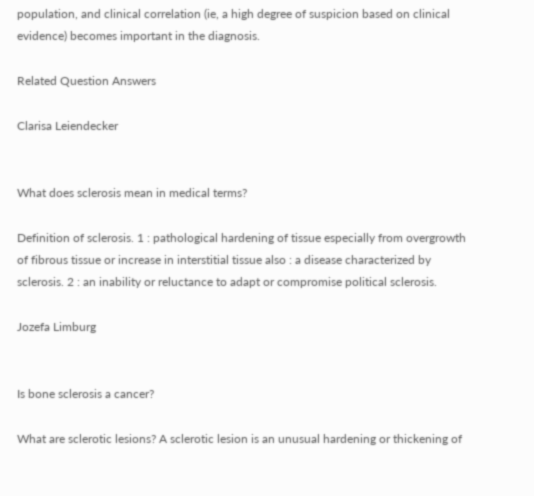population, and clinical correlation (ie, a high degree of suspicion based on clinical evidence) becomes important in the diagnosis.

Related Question Answers

Clarisa Leiendecker


What does sclerosis mean in medical terms?

Definition of sclerosis. 1 : pathological hardening of tissue especially from overgrowth of fibrous tissue or increase in interstitial tissue also : a disease characterized by sclerosis. 2 : an inability or reluctance to adapt or compromise political sclerosis.

Jozefa Limburg


Is bone sclerosis a cancer?

What are sclerotic lesions? A sclerotic lesion is an unusual hardening or thickening of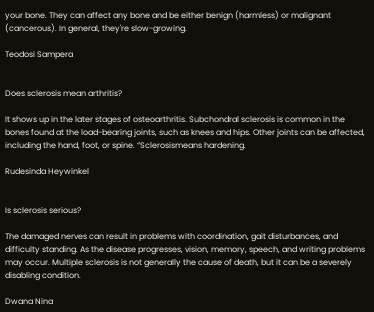your bone. They can affect any bone and be either benign (harmless) or malignant (cancerous). In general, they're slow-growing.

Teodosi Sampera


Does sclerosis mean arthritis?

It shows up in the later stages of osteoarthritis. Subchondral sclerosis is common in the bones found at the load-bearing joints, such as knees and hips. Other joints can be affected, including the hand, foot, or spine. “Sclerosismeans hardening.

Rudesinda Heywinkel


Is sclerosis serious?

The damaged nerves can result in problems with coordination, gait disturbances, and difficulty standing. As the disease progresses, vision, memory, speech, and writing problems may occur. Multiple sclerosis is not generally the cause of death, but it can be a severely disabling condition.

Dwana Nina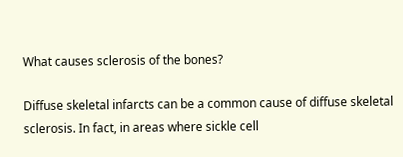What causes sclerosis of the bones?

Diffuse skeletal infarcts can be a common cause of diffuse skeletal sclerosis. In fact, in areas where sickle cell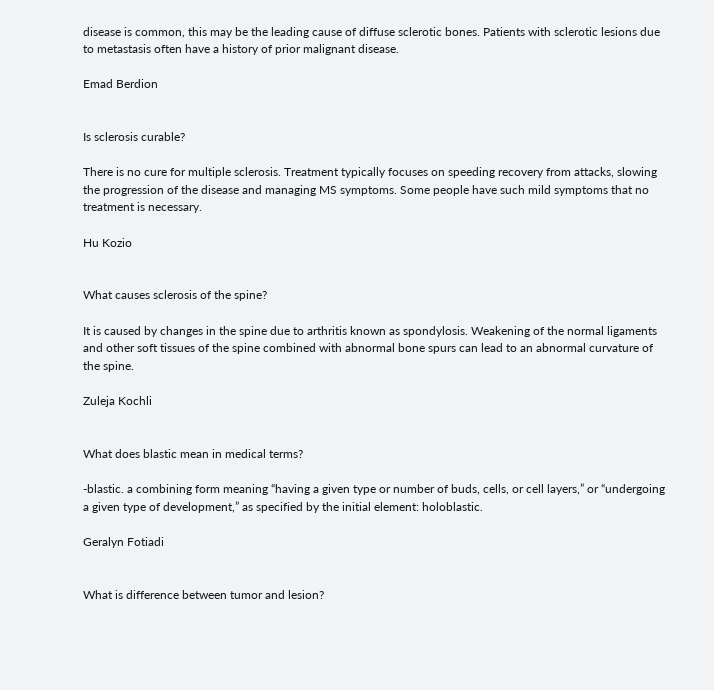disease is common, this may be the leading cause of diffuse sclerotic bones. Patients with sclerotic lesions due to metastasis often have a history of prior malignant disease.

Emad Berdion


Is sclerosis curable?

There is no cure for multiple sclerosis. Treatment typically focuses on speeding recovery from attacks, slowing the progression of the disease and managing MS symptoms. Some people have such mild symptoms that no treatment is necessary.

Hu Kozio


What causes sclerosis of the spine?

It is caused by changes in the spine due to arthritis known as spondylosis. Weakening of the normal ligaments and other soft tissues of the spine combined with abnormal bone spurs can lead to an abnormal curvature of the spine.

Zuleja Kochli


What does blastic mean in medical terms?

-blastic. a combining form meaning “having a given type or number of buds, cells, or cell layers,” or “undergoing a given type of development,” as specified by the initial element: holoblastic.

Geralyn Fotiadi


What is difference between tumor and lesion?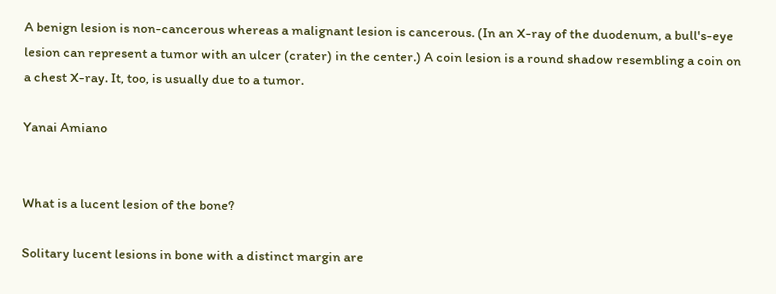A benign lesion is non-cancerous whereas a malignant lesion is cancerous. (In an X-ray of the duodenum, a bull's-eye lesion can represent a tumor with an ulcer (crater) in the center.) A coin lesion is a round shadow resembling a coin on a chest X-ray. It, too, is usually due to a tumor.

Yanai Amiano


What is a lucent lesion of the bone?

Solitary lucent lesions in bone with a distinct margin are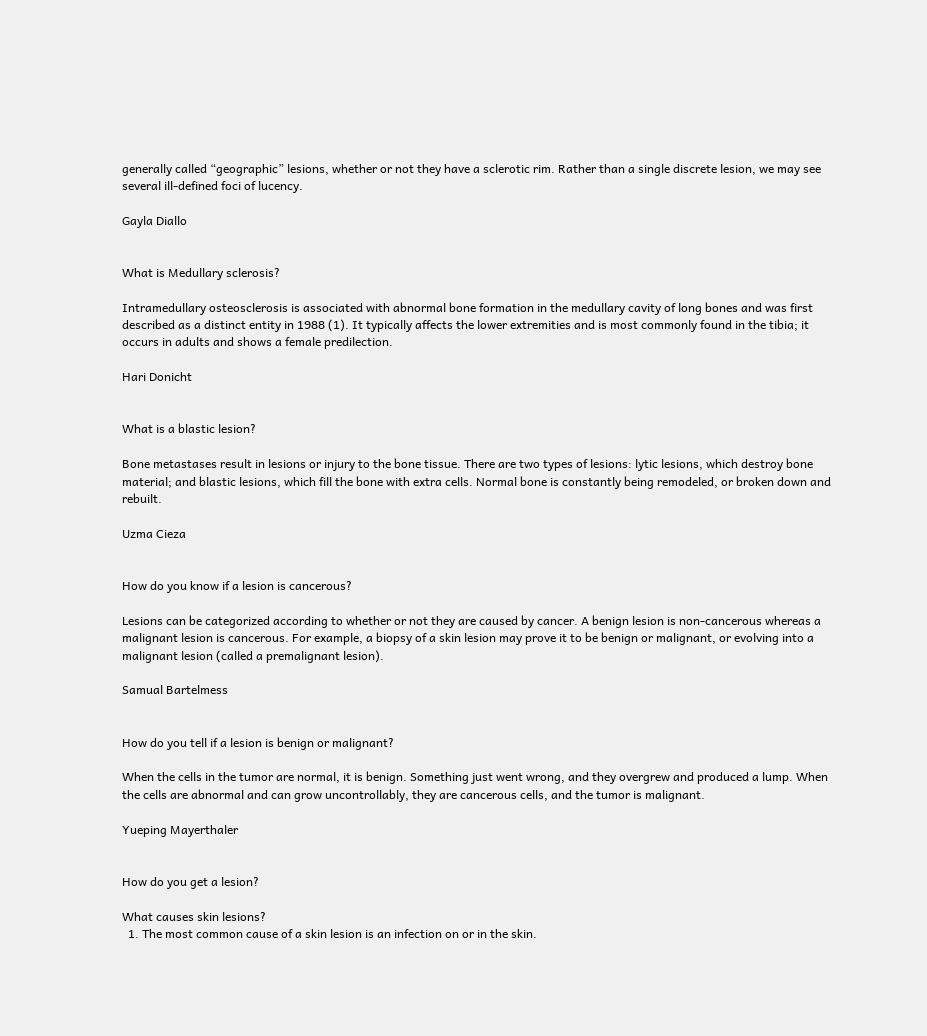generally called “geographic” lesions, whether or not they have a sclerotic rim. Rather than a single discrete lesion, we may see several ill-defined foci of lucency.

Gayla Diallo


What is Medullary sclerosis?

Intramedullary osteosclerosis is associated with abnormal bone formation in the medullary cavity of long bones and was first described as a distinct entity in 1988 (1). It typically affects the lower extremities and is most commonly found in the tibia; it occurs in adults and shows a female predilection.

Hari Donicht


What is a blastic lesion?

Bone metastases result in lesions or injury to the bone tissue. There are two types of lesions: lytic lesions, which destroy bone material; and blastic lesions, which fill the bone with extra cells. Normal bone is constantly being remodeled, or broken down and rebuilt.

Uzma Cieza


How do you know if a lesion is cancerous?

Lesions can be categorized according to whether or not they are caused by cancer. A benign lesion is non-cancerous whereas a malignant lesion is cancerous. For example, a biopsy of a skin lesion may prove it to be benign or malignant, or evolving into a malignant lesion (called a premalignant lesion).

Samual Bartelmess


How do you tell if a lesion is benign or malignant?

When the cells in the tumor are normal, it is benign. Something just went wrong, and they overgrew and produced a lump. When the cells are abnormal and can grow uncontrollably, they are cancerous cells, and the tumor is malignant.

Yueping Mayerthaler


How do you get a lesion?

What causes skin lesions?
  1. The most common cause of a skin lesion is an infection on or in the skin.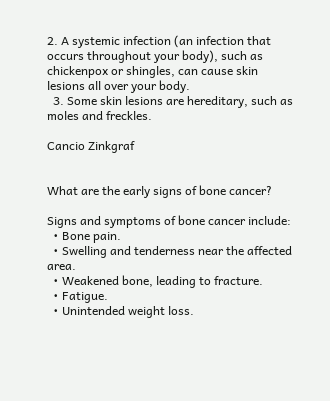2. A systemic infection (an infection that occurs throughout your body), such as chickenpox or shingles, can cause skin lesions all over your body.
  3. Some skin lesions are hereditary, such as moles and freckles.

Cancio Zinkgraf


What are the early signs of bone cancer?

Signs and symptoms of bone cancer include:
  • Bone pain.
  • Swelling and tenderness near the affected area.
  • Weakened bone, leading to fracture.
  • Fatigue.
  • Unintended weight loss.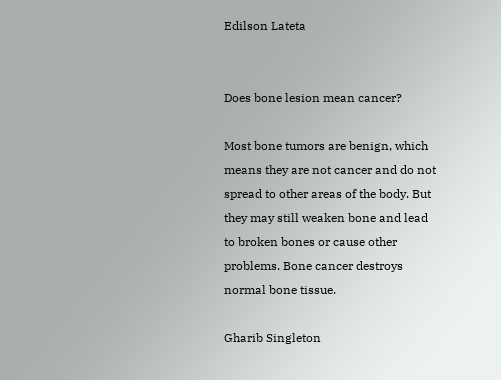Edilson Lateta


Does bone lesion mean cancer?

Most bone tumors are benign, which means they are not cancer and do not spread to other areas of the body. But they may still weaken bone and lead to broken bones or cause other problems. Bone cancer destroys normal bone tissue.

Gharib Singleton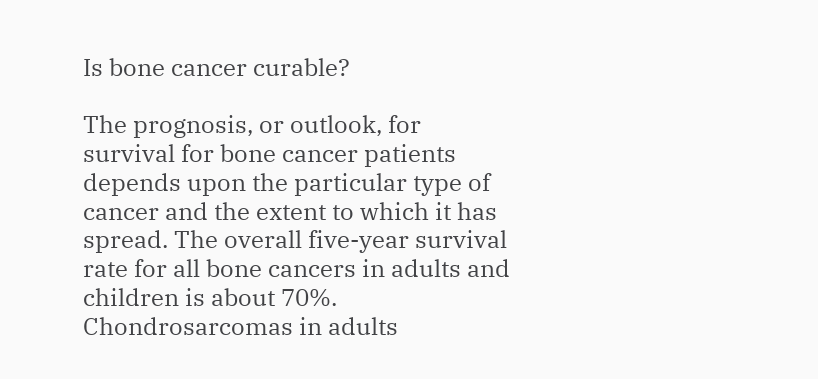Is bone cancer curable?

The prognosis, or outlook, for survival for bone cancer patients depends upon the particular type of cancer and the extent to which it has spread. The overall five-year survival rate for all bone cancers in adults and children is about 70%. Chondrosarcomas in adults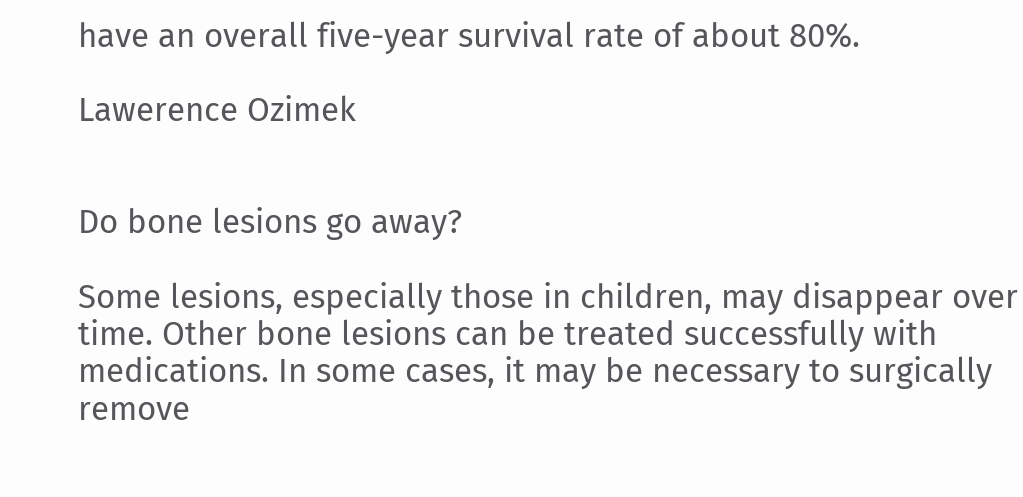have an overall five-year survival rate of about 80%.

Lawerence Ozimek


Do bone lesions go away?

Some lesions, especially those in children, may disappear over time. Other bone lesions can be treated successfully with medications. In some cases, it may be necessary to surgically remove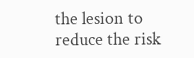the lesion to reduce the risk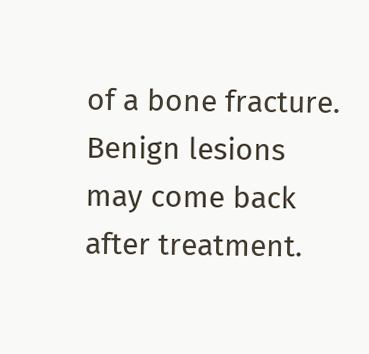of a bone fracture. Benign lesions may come back after treatment.